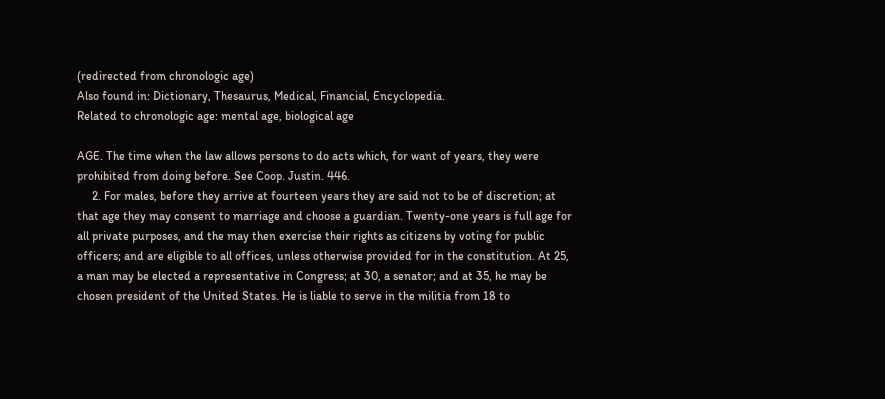(redirected from chronologic age)
Also found in: Dictionary, Thesaurus, Medical, Financial, Encyclopedia.
Related to chronologic age: mental age, biological age

AGE. The time when the law allows persons to do acts which, for want of years, they were prohibited from doing before. See Coop. Justin. 446.
     2. For males, before they arrive at fourteen years they are said not to be of discretion; at that age they may consent to marriage and choose a guardian. Twenty-one years is full age for all private purposes, and the may then exercise their rights as citizens by voting for public officers; and are eligible to all offices, unless otherwise provided for in the constitution. At 25, a man may be elected a representative in Congress; at 30, a senator; and at 35, he may be chosen president of the United States. He is liable to serve in the militia from 18 to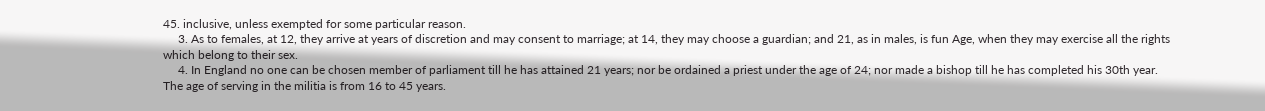45. inclusive, unless exempted for some particular reason.
     3. As to females, at 12, they arrive at years of discretion and may consent to marriage; at 14, they may choose a guardian; and 21, as in males, is fun Age, when they may exercise all the rights which belong to their sex.
     4. In England no one can be chosen member of parliament till he has attained 21 years; nor be ordained a priest under the age of 24; nor made a bishop till he has completed his 30th year. The age of serving in the militia is from 16 to 45 years.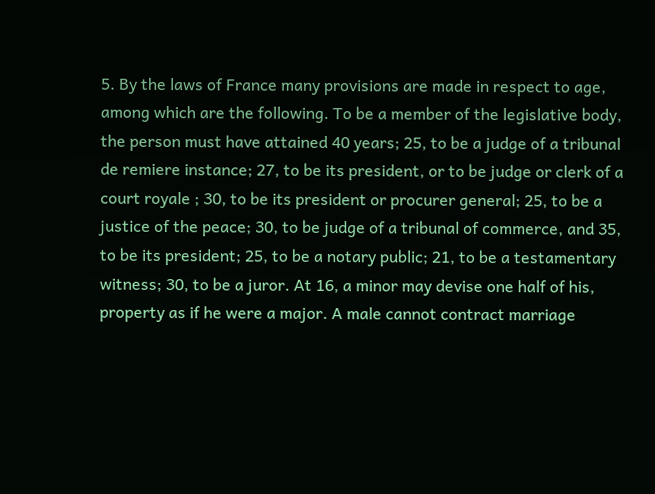5. By the laws of France many provisions are made in respect to age, among which are the following. To be a member of the legislative body, the person must have attained 40 years; 25, to be a judge of a tribunal de remiere instance; 27, to be its president, or to be judge or clerk of a court royale ; 30, to be its president or procurer general; 25, to be a justice of the peace; 30, to be judge of a tribunal of commerce, and 35, to be its president; 25, to be a notary public; 21, to be a testamentary witness; 30, to be a juror. At 16, a minor may devise one half of his, property as if he were a major. A male cannot contract marriage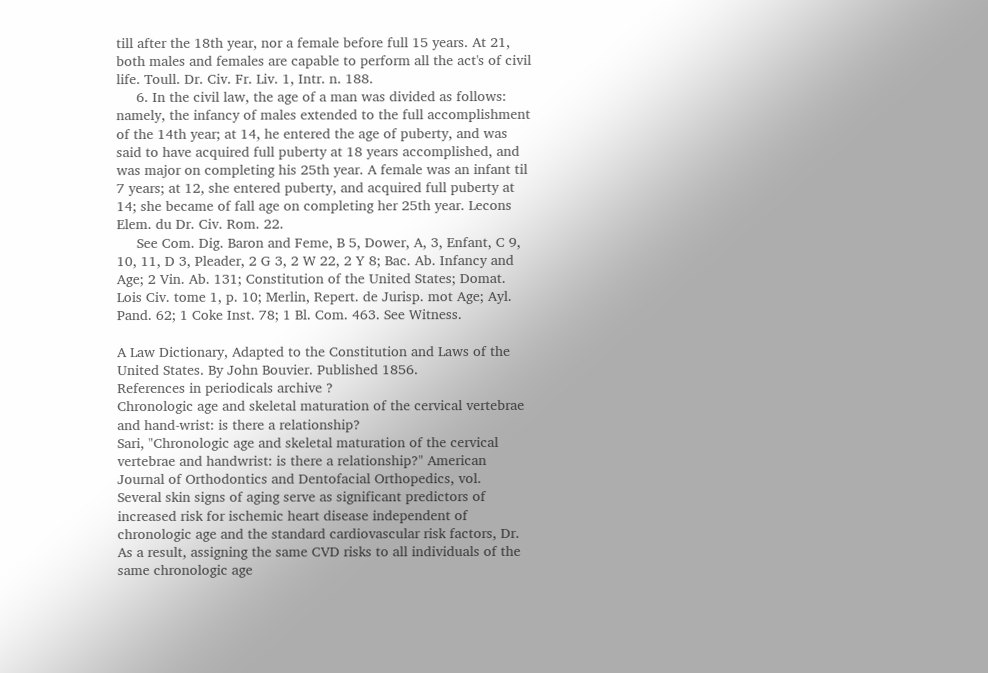till after the 18th year, nor a female before full 15 years. At 21, both males and females are capable to perform all the act's of civil life. Toull. Dr. Civ. Fr. Liv. 1, Intr. n. 188.
     6. In the civil law, the age of a man was divided as follows: namely, the infancy of males extended to the full accomplishment of the 14th year; at 14, he entered the age of puberty, and was said to have acquired full puberty at 18 years accomplished, and was major on completing his 25th year. A female was an infant til 7 years; at 12, she entered puberty, and acquired full puberty at 14; she became of fall age on completing her 25th year. Lecons Elem. du Dr. Civ. Rom. 22.
     See Com. Dig. Baron and Feme, B 5, Dower, A, 3, Enfant, C 9, 10, 11, D 3, Pleader, 2 G 3, 2 W 22, 2 Y 8; Bac. Ab. Infancy and Age; 2 Vin. Ab. 131; Constitution of the United States; Domat. Lois Civ. tome 1, p. 10; Merlin, Repert. de Jurisp. mot Age; Ayl. Pand. 62; 1 Coke Inst. 78; 1 Bl. Com. 463. See Witness.

A Law Dictionary, Adapted to the Constitution and Laws of the United States. By John Bouvier. Published 1856.
References in periodicals archive ?
Chronologic age and skeletal maturation of the cervical vertebrae and hand-wrist: is there a relationship?
Sari, "Chronologic age and skeletal maturation of the cervical vertebrae and handwrist: is there a relationship?" American Journal of Orthodontics and Dentofacial Orthopedics, vol.
Several skin signs of aging serve as significant predictors of increased risk for ischemic heart disease independent of chronologic age and the standard cardiovascular risk factors, Dr.
As a result, assigning the same CVD risks to all individuals of the same chronologic age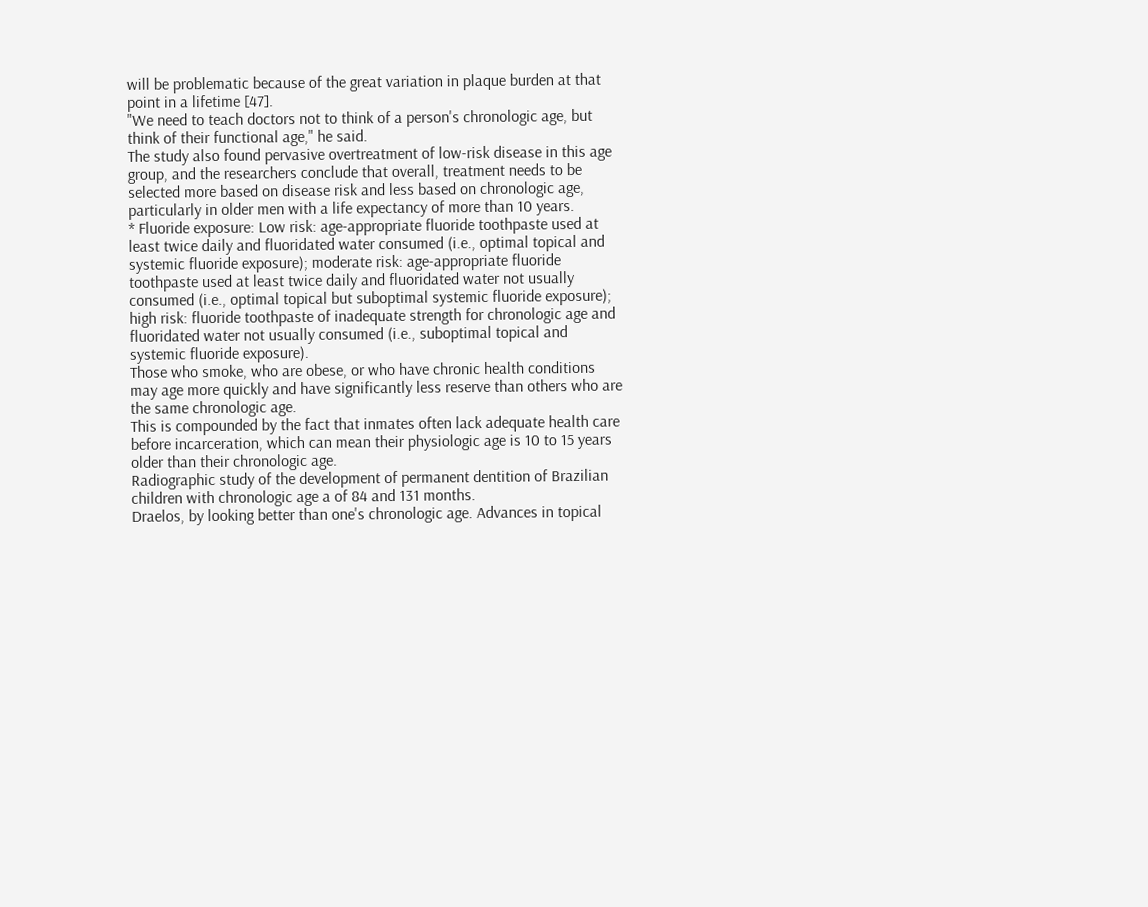will be problematic because of the great variation in plaque burden at that point in a lifetime [47].
"We need to teach doctors not to think of a person's chronologic age, but think of their functional age," he said.
The study also found pervasive overtreatment of low-risk disease in this age group, and the researchers conclude that overall, treatment needs to be selected more based on disease risk and less based on chronologic age, particularly in older men with a life expectancy of more than 10 years.
* Fluoride exposure: Low risk: age-appropriate fluoride toothpaste used at least twice daily and fluoridated water consumed (i.e., optimal topical and systemic fluoride exposure); moderate risk: age-appropriate fluoride toothpaste used at least twice daily and fluoridated water not usually consumed (i.e., optimal topical but suboptimal systemic fluoride exposure); high risk: fluoride toothpaste of inadequate strength for chronologic age and fluoridated water not usually consumed (i.e., suboptimal topical and systemic fluoride exposure).
Those who smoke, who are obese, or who have chronic health conditions may age more quickly and have significantly less reserve than others who are the same chronologic age.
This is compounded by the fact that inmates often lack adequate health care before incarceration, which can mean their physiologic age is 10 to 15 years older than their chronologic age.
Radiographic study of the development of permanent dentition of Brazilian children with chronologic age a of 84 and 131 months.
Draelos, by looking better than one's chronologic age. Advances in topical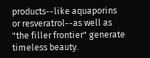products--like aquaporins or resveratrol--as well as "the filler frontier" generate timeless beauty.